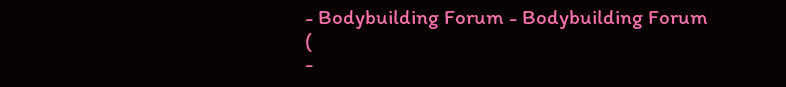- Bodybuilding Forum - Bodybuilding Forum (
-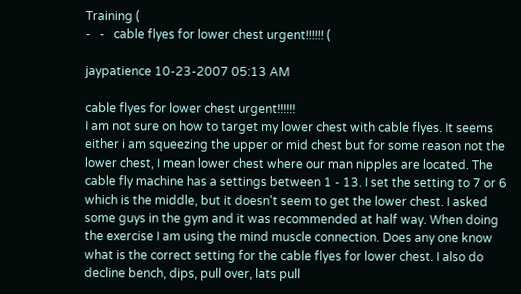Training (
-   -   cable flyes for lower chest urgent!!!!!! (

jaypatience 10-23-2007 05:13 AM

cable flyes for lower chest urgent!!!!!!
I am not sure on how to target my lower chest with cable flyes. It seems either i am squeezing the upper or mid chest but for some reason not the lower chest, I mean lower chest where our man nipples are located. The cable fly machine has a settings between 1 - 13. I set the setting to 7 or 6 which is the middle, but it doesn't seem to get the lower chest. I asked some guys in the gym and it was recommended at half way. When doing the exercise I am using the mind muscle connection. Does any one know what is the correct setting for the cable flyes for lower chest. I also do decline bench, dips, pull over, lats pull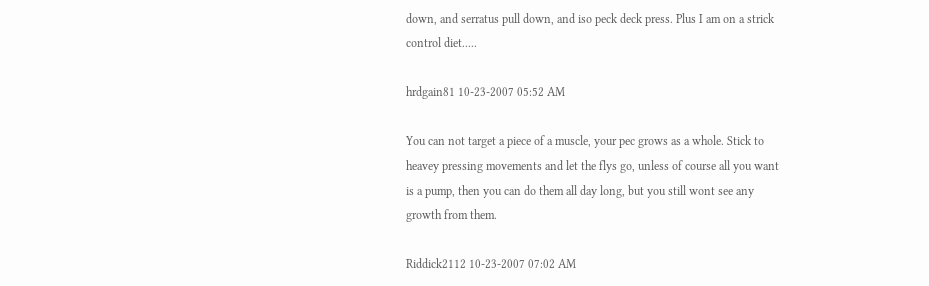down, and serratus pull down, and iso peck deck press. Plus I am on a strick control diet.....

hrdgain81 10-23-2007 05:52 AM

You can not target a piece of a muscle, your pec grows as a whole. Stick to heavey pressing movements and let the flys go, unless of course all you want is a pump, then you can do them all day long, but you still wont see any growth from them.

Riddick2112 10-23-2007 07:02 AM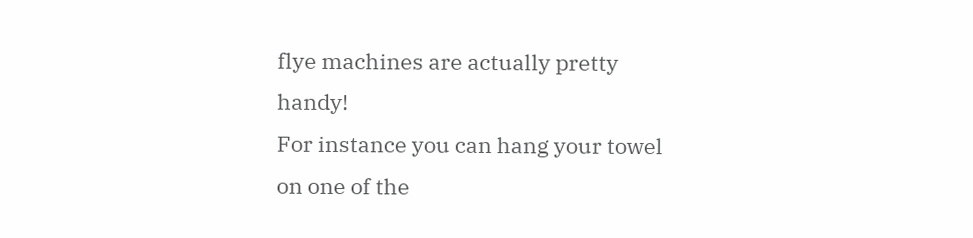flye machines are actually pretty handy!
For instance you can hang your towel on one of the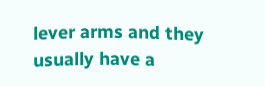lever arms and they usually have a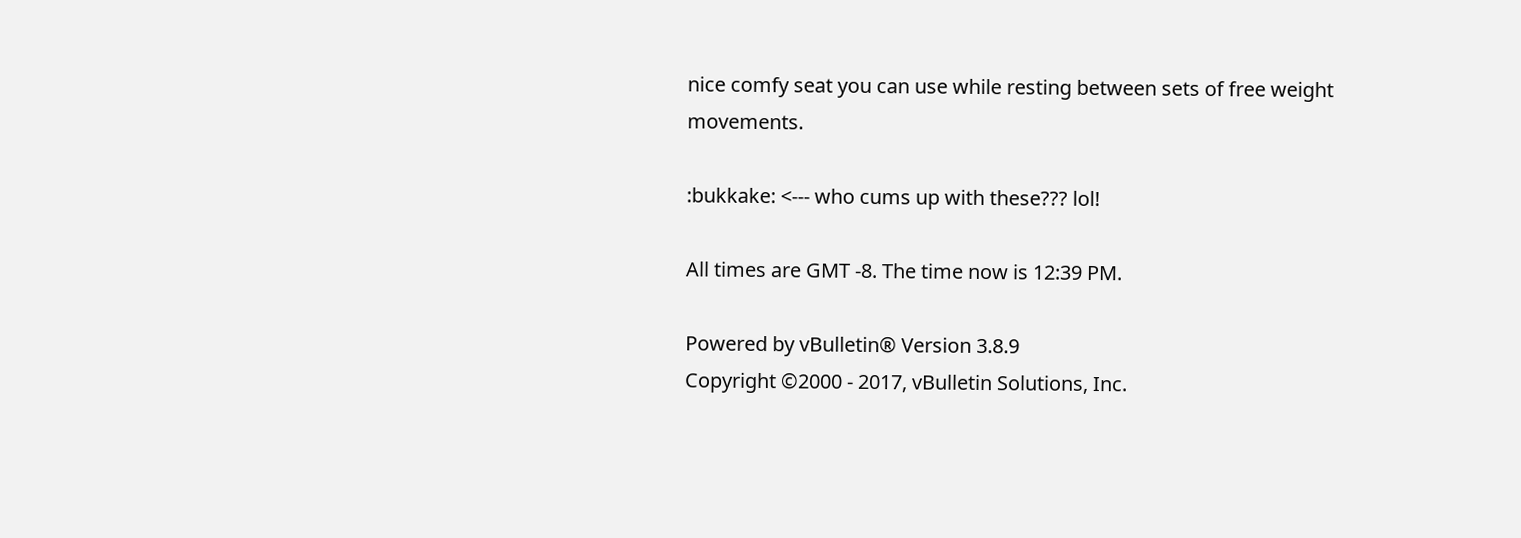nice comfy seat you can use while resting between sets of free weight movements.

:bukkake: <--- who cums up with these??? lol!

All times are GMT -8. The time now is 12:39 PM.

Powered by vBulletin® Version 3.8.9
Copyright ©2000 - 2017, vBulletin Solutions, Inc.